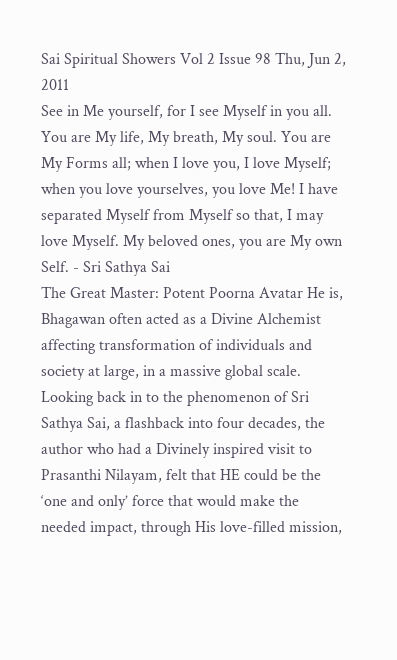Sai Spiritual Showers Vol 2 Issue 98 Thu, Jun 2, 2011
See in Me yourself, for I see Myself in you all. You are My life, My breath, My soul. You are  My Forms all; when I love you, I love Myself; when you love yourselves, you love Me! I have separated Myself from Myself so that, I may love Myself. My beloved ones, you are My own Self. - Sri Sathya Sai
The Great Master: Potent Poorna Avatar He is, Bhagawan often acted as a Divine Alchemist affecting transformation of individuals and society at large, in a massive global scale. Looking back in to the phenomenon of Sri Sathya Sai, a flashback into four decades, the author who had a Divinely inspired visit to Prasanthi Nilayam, felt that HE could be the ‘one and only’ force that would make the needed impact, through His love-filled mission,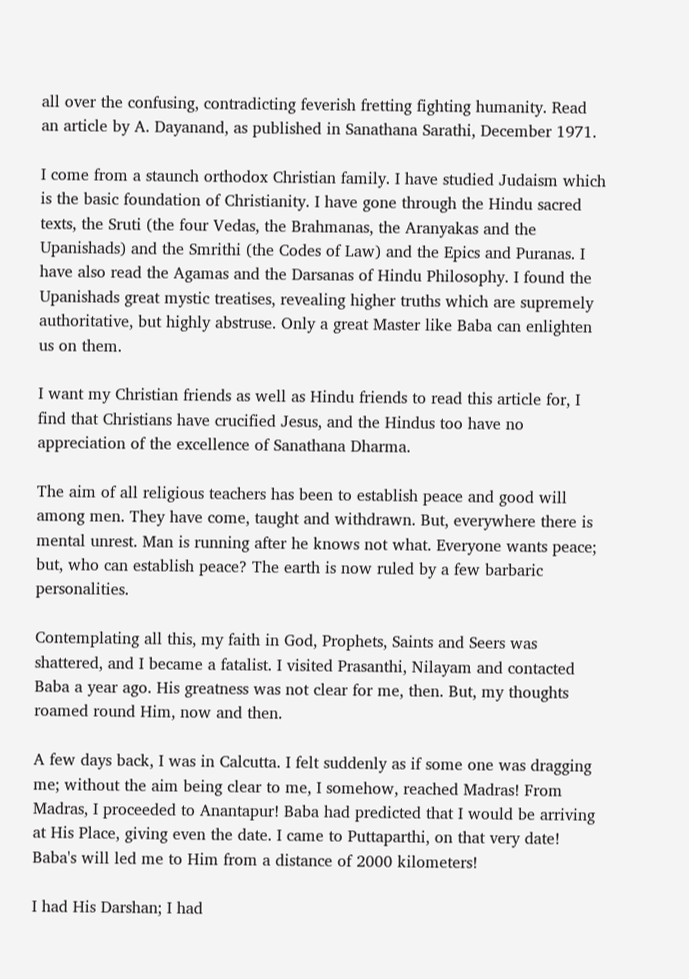all over the confusing, contradicting feverish fretting fighting humanity. Read an article by A. Dayanand, as published in Sanathana Sarathi, December 1971.

I come from a staunch orthodox Christian family. I have studied Judaism which is the basic foundation of Christianity. I have gone through the Hindu sacred texts, the Sruti (the four Vedas, the Brahmanas, the Aranyakas and the Upanishads) and the Smrithi (the Codes of Law) and the Epics and Puranas. I have also read the Agamas and the Darsanas of Hindu Philosophy. I found the Upanishads great mystic treatises, revealing higher truths which are supremely authoritative, but highly abstruse. Only a great Master like Baba can enlighten us on them.

I want my Christian friends as well as Hindu friends to read this article for, I find that Christians have crucified Jesus, and the Hindus too have no appreciation of the excellence of Sanathana Dharma.

The aim of all religious teachers has been to establish peace and good will among men. They have come, taught and withdrawn. But, everywhere there is mental unrest. Man is running after he knows not what. Everyone wants peace; but, who can establish peace? The earth is now ruled by a few barbaric personalities.

Contemplating all this, my faith in God, Prophets, Saints and Seers was shattered, and I became a fatalist. I visited Prasanthi, Nilayam and contacted Baba a year ago. His greatness was not clear for me, then. But, my thoughts roamed round Him, now and then.

A few days back, I was in Calcutta. I felt suddenly as if some one was dragging me; without the aim being clear to me, I somehow, reached Madras! From Madras, I proceeded to Anantapur! Baba had predicted that I would be arriving at His Place, giving even the date. I came to Puttaparthi, on that very date! Baba's will led me to Him from a distance of 2000 kilometers!

I had His Darshan; I had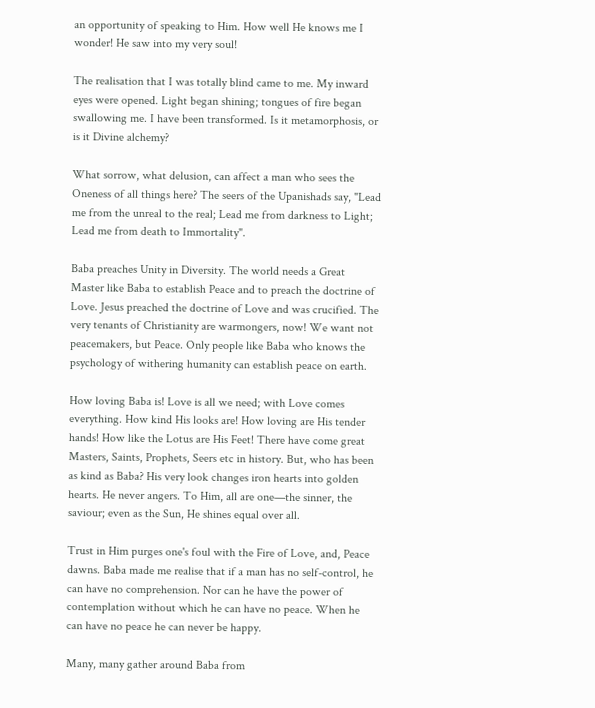an opportunity of speaking to Him. How well He knows me I wonder! He saw into my very soul!

The realisation that I was totally blind came to me. My inward eyes were opened. Light began shining; tongues of fire began swallowing me. I have been transformed. Is it metamorphosis, or is it Divine alchemy?

What sorrow, what delusion, can affect a man who sees the Oneness of all things here? The seers of the Upanishads say, "Lead me from the unreal to the real; Lead me from darkness to Light; Lead me from death to Immortality".

Baba preaches Unity in Diversity. The world needs a Great Master like Baba to establish Peace and to preach the doctrine of Love. Jesus preached the doctrine of Love and was crucified. The very tenants of Christianity are warmongers, now! We want not peacemakers, but Peace. Only people like Baba who knows the psychology of withering humanity can establish peace on earth.

How loving Baba is! Love is all we need; with Love comes everything. How kind His looks are! How loving are His tender hands! How like the Lotus are His Feet! There have come great Masters, Saints, Prophets, Seers etc in history. But, who has been as kind as Baba? His very look changes iron hearts into golden hearts. He never angers. To Him, all are one—the sinner, the saviour; even as the Sun, He shines equal over all.

Trust in Him purges one's foul with the Fire of Love, and, Peace dawns. Baba made me realise that if a man has no self-control, he can have no comprehension. Nor can he have the power of contemplation without which he can have no peace. When he can have no peace he can never be happy.

Many, many gather around Baba from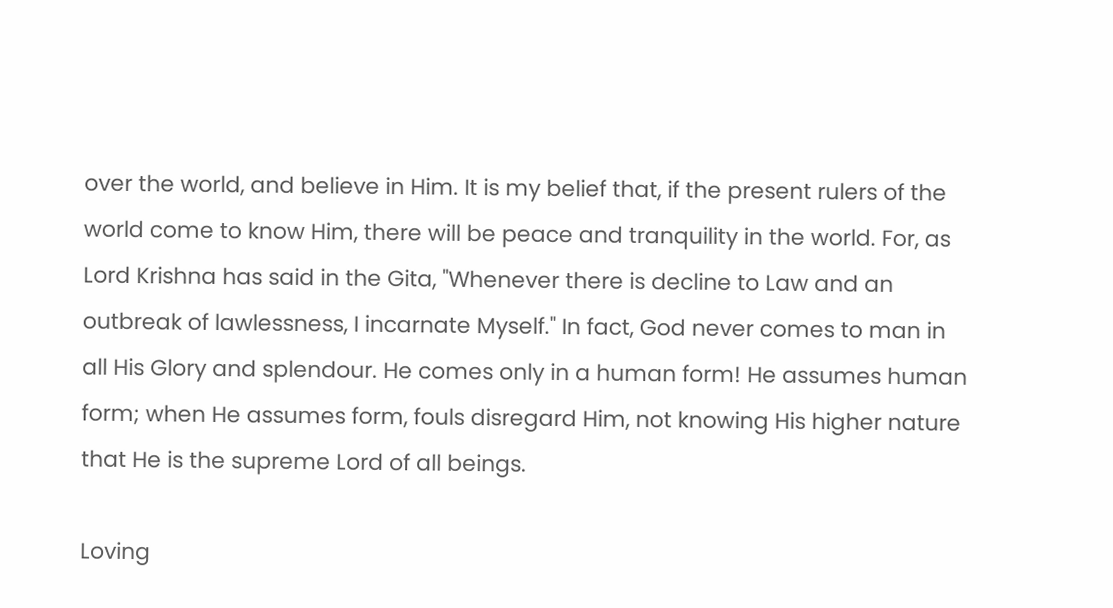over the world, and believe in Him. It is my belief that, if the present rulers of the world come to know Him, there will be peace and tranquility in the world. For, as Lord Krishna has said in the Gita, "Whenever there is decline to Law and an outbreak of lawlessness, I incarnate Myself." In fact, God never comes to man in all His Glory and splendour. He comes only in a human form! He assumes human form; when He assumes form, fouls disregard Him, not knowing His higher nature that He is the supreme Lord of all beings.

Loving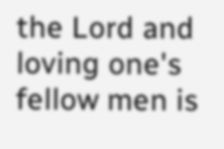the Lord and loving one's fellow men is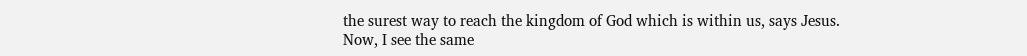the surest way to reach the kingdom of God which is within us, says Jesus. Now, I see the same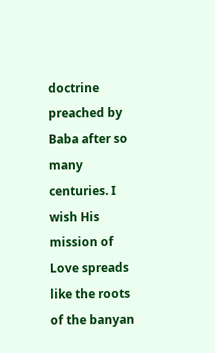doctrine preached by Baba after so many centuries. I wish His mission of Love spreads like the roots of the banyan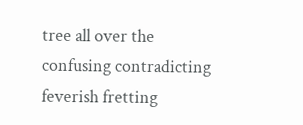tree all over the confusing contradicting feverish fretting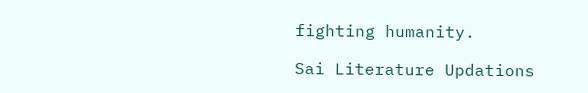fighting humanity.

Sai Literature Updations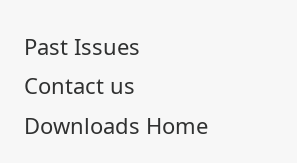Past Issues Contact us Downloads Home